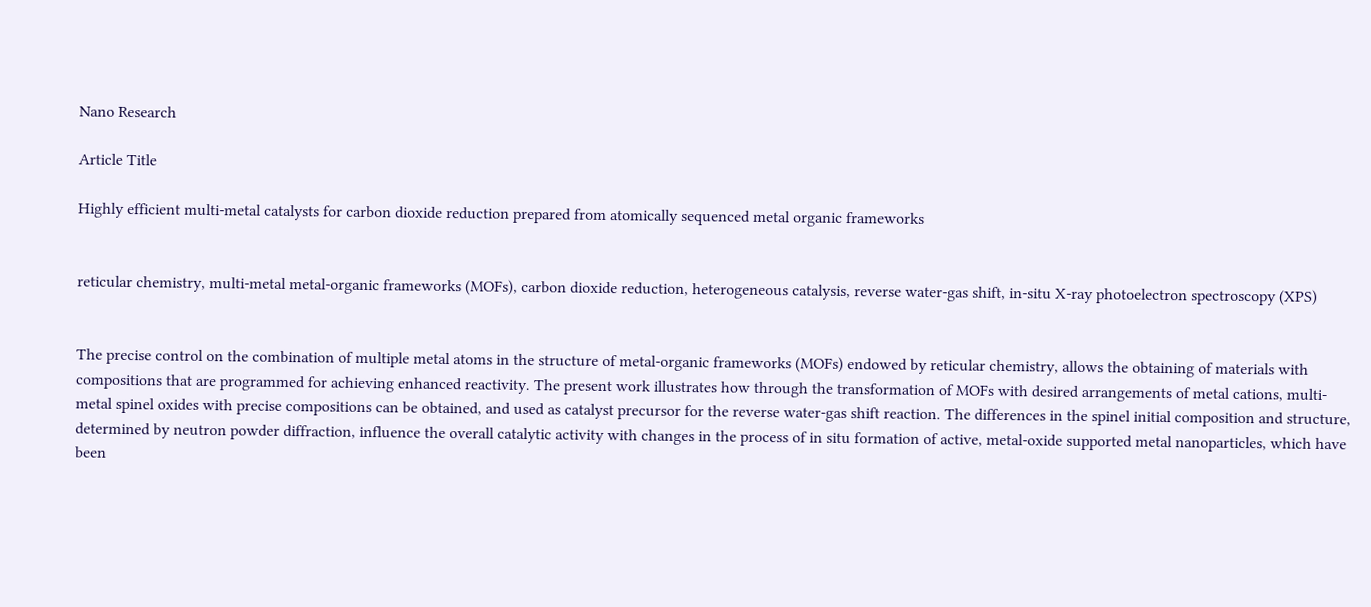Nano Research

Article Title

Highly efficient multi-metal catalysts for carbon dioxide reduction prepared from atomically sequenced metal organic frameworks


reticular chemistry, multi-metal metal-organic frameworks (MOFs), carbon dioxide reduction, heterogeneous catalysis, reverse water-gas shift, in-situ X-ray photoelectron spectroscopy (XPS)


The precise control on the combination of multiple metal atoms in the structure of metal-organic frameworks (MOFs) endowed by reticular chemistry, allows the obtaining of materials with compositions that are programmed for achieving enhanced reactivity. The present work illustrates how through the transformation of MOFs with desired arrangements of metal cations, multi-metal spinel oxides with precise compositions can be obtained, and used as catalyst precursor for the reverse water-gas shift reaction. The differences in the spinel initial composition and structure, determined by neutron powder diffraction, influence the overall catalytic activity with changes in the process of in situ formation of active, metal-oxide supported metal nanoparticles, which have been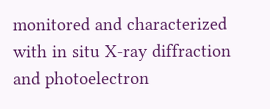monitored and characterized with in situ X-ray diffraction and photoelectron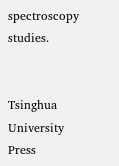spectroscopy studies.


Tsinghua University Press